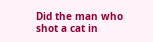Did the man who shot a cat in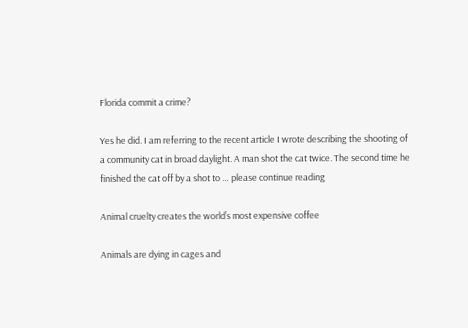Florida commit a crime?

Yes he did. I am referring to the recent article I wrote describing the shooting of a community cat in broad daylight. A man shot the cat twice. The second time he finished the cat off by a shot to … please continue reading

Animal cruelty creates the world’s most expensive coffee

Animals are dying in cages and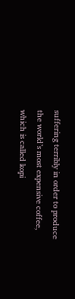suffering terribly in order to produce the world’s most expensive coffee, which is called kopi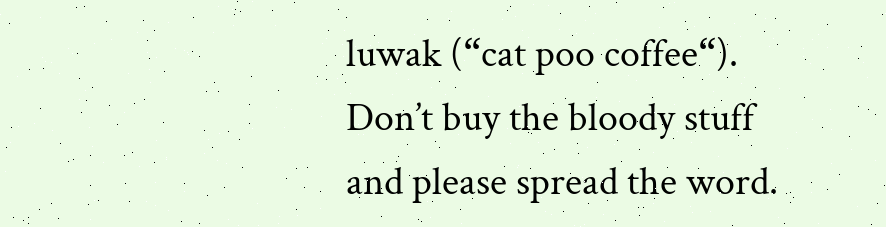luwak (“cat poo coffee“). Don’t buy the bloody stuff and please spread the word.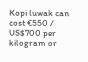Kopi luwak can cost €550 / US$700 per kilogram or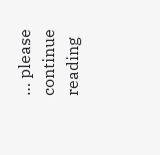… please continue reading